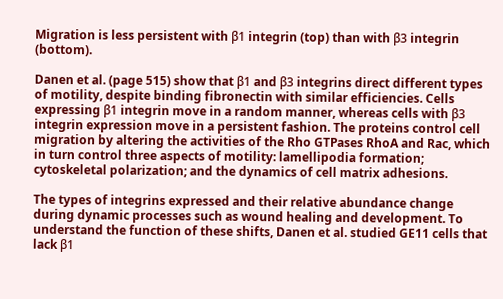Migration is less persistent with β1 integrin (top) than with β3 integrin (bottom).

Danen et al. (page 515) show that β1 and β3 integrins direct different types of motility, despite binding fibronectin with similar efficiencies. Cells expressing β1 integrin move in a random manner, whereas cells with β3 integrin expression move in a persistent fashion. The proteins control cell migration by altering the activities of the Rho GTPases RhoA and Rac, which in turn control three aspects of motility: lamellipodia formation; cytoskeletal polarization; and the dynamics of cell matrix adhesions.

The types of integrins expressed and their relative abundance change during dynamic processes such as wound healing and development. To understand the function of these shifts, Danen et al. studied GE11 cells that lack β1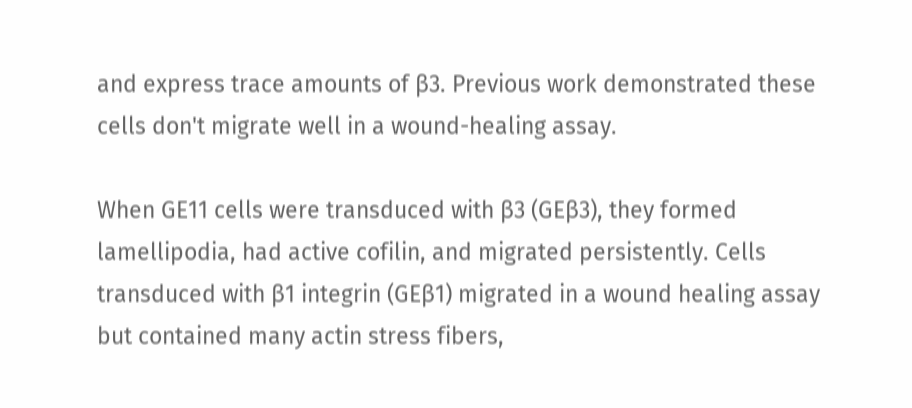and express trace amounts of β3. Previous work demonstrated these cells don't migrate well in a wound-healing assay.

When GE11 cells were transduced with β3 (GEβ3), they formed lamellipodia, had active cofilin, and migrated persistently. Cells transduced with β1 integrin (GEβ1) migrated in a wound healing assay but contained many actin stress fibers,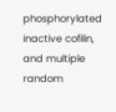phosphorylated inactive cofilin, and multiple random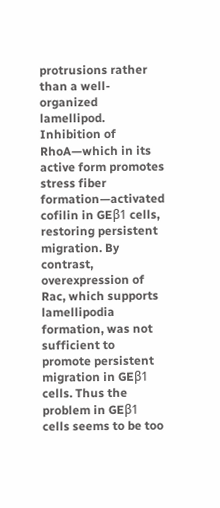protrusions rather than a well-organized lamellipod. Inhibition of RhoA—which in its active form promotes stress fiber formation—activated cofilin in GEβ1 cells, restoring persistent migration. By contrast, overexpression of Rac, which supports lamellipodia formation, was not sufficient to promote persistent migration in GEβ1 cells. Thus the problem in GEβ1 cells seems to be too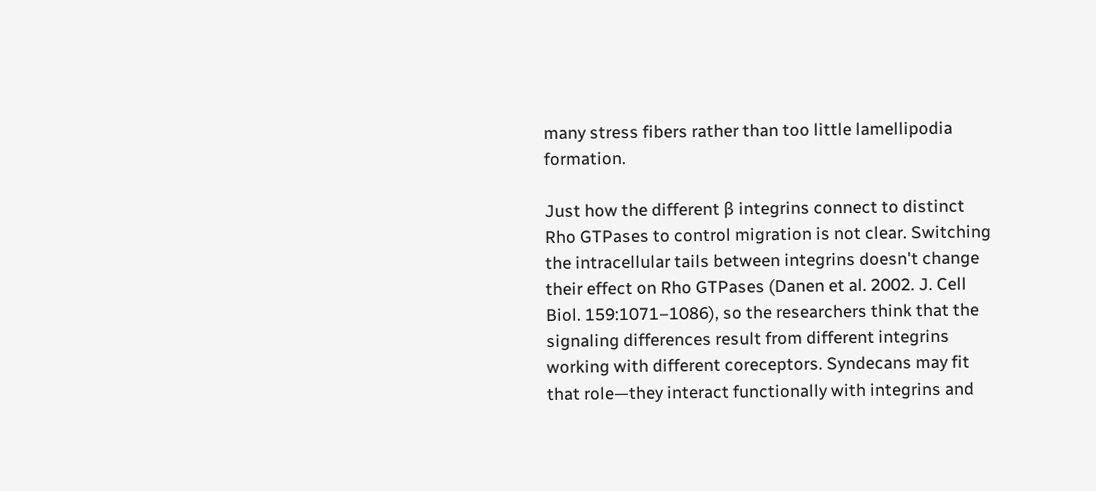many stress fibers rather than too little lamellipodia formation.

Just how the different β integrins connect to distinct Rho GTPases to control migration is not clear. Switching the intracellular tails between integrins doesn't change their effect on Rho GTPases (Danen et al. 2002. J. Cell Biol. 159:1071–1086), so the researchers think that the signaling differences result from different integrins working with different coreceptors. Syndecans may fit that role—they interact functionally with integrins and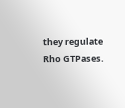they regulate Rho GTPases.